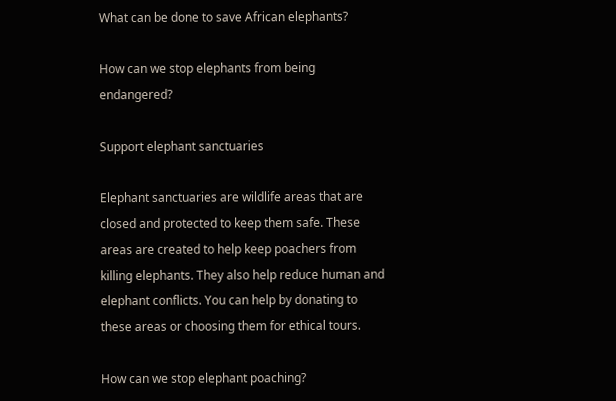What can be done to save African elephants?

How can we stop elephants from being endangered?

Support elephant sanctuaries

Elephant sanctuaries are wildlife areas that are closed and protected to keep them safe. These areas are created to help keep poachers from killing elephants. They also help reduce human and elephant conflicts. You can help by donating to these areas or choosing them for ethical tours.

How can we stop elephant poaching?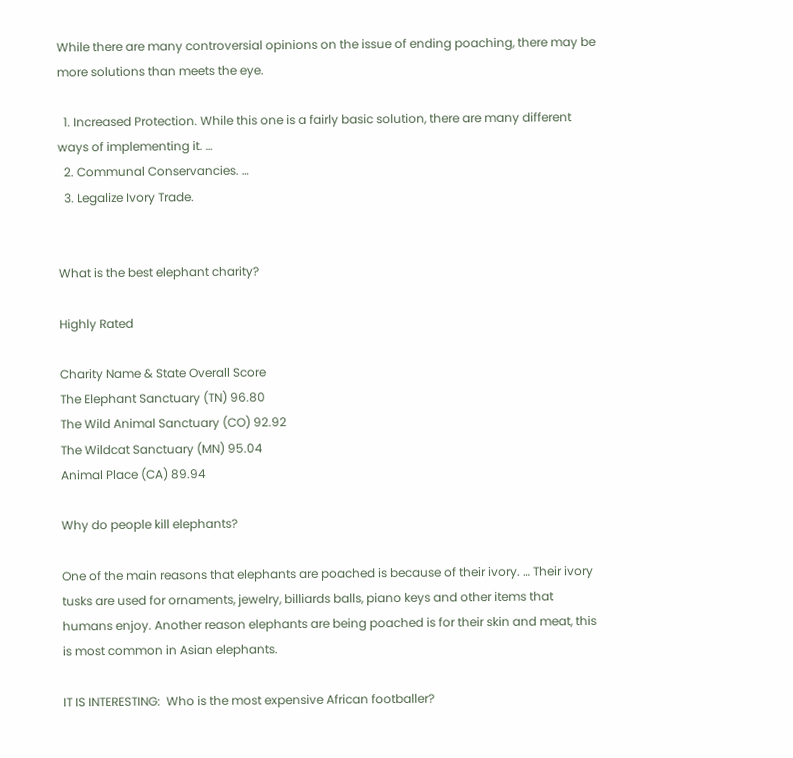While there are many controversial opinions on the issue of ending poaching, there may be more solutions than meets the eye.

  1. Increased Protection. While this one is a fairly basic solution, there are many different ways of implementing it. …
  2. Communal Conservancies. …
  3. Legalize Ivory Trade.


What is the best elephant charity?

Highly Rated

Charity Name & State Overall Score
The Elephant Sanctuary (TN) 96.80
The Wild Animal Sanctuary (CO) 92.92
The Wildcat Sanctuary (MN) 95.04
Animal Place (CA) 89.94

Why do people kill elephants?

One of the main reasons that elephants are poached is because of their ivory. … Their ivory tusks are used for ornaments, jewelry, billiards balls, piano keys and other items that humans enjoy. Another reason elephants are being poached is for their skin and meat, this is most common in Asian elephants.

IT IS INTERESTING:  Who is the most expensive African footballer?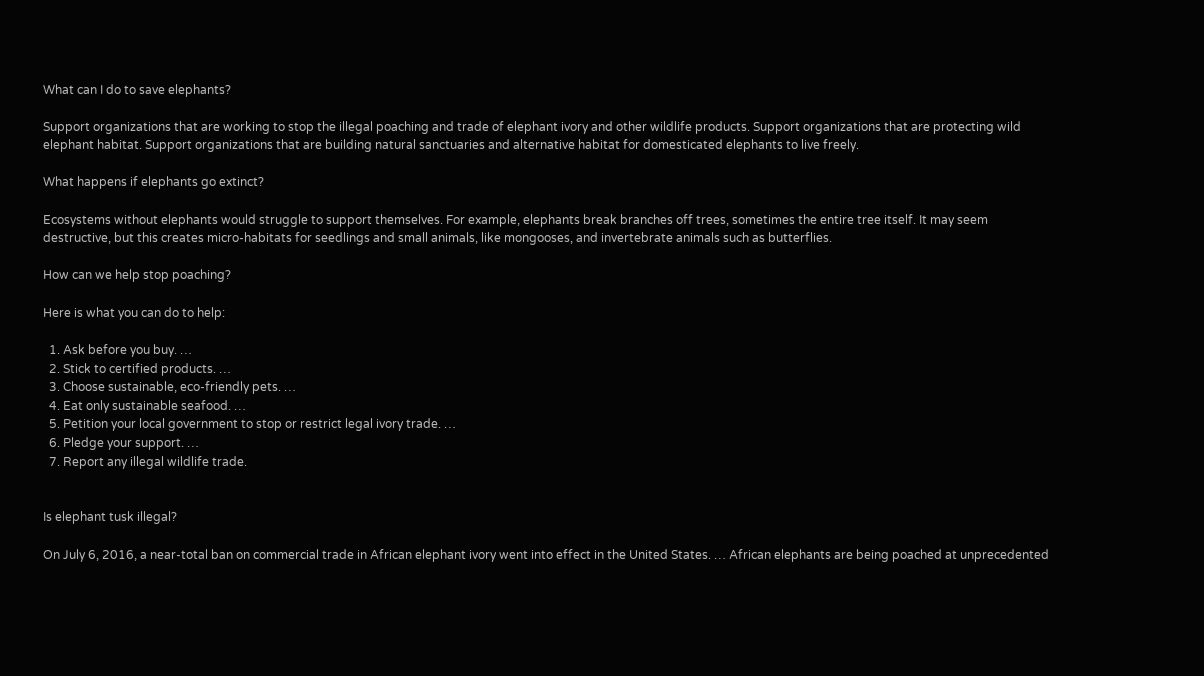What can I do to save elephants?

Support organizations that are working to stop the illegal poaching and trade of elephant ivory and other wildlife products. Support organizations that are protecting wild elephant habitat. Support organizations that are building natural sanctuaries and alternative habitat for domesticated elephants to live freely.

What happens if elephants go extinct?

Ecosystems without elephants would struggle to support themselves. For example, elephants break branches off trees, sometimes the entire tree itself. It may seem destructive, but this creates micro-habitats for seedlings and small animals, like mongooses, and invertebrate animals such as butterflies.

How can we help stop poaching?

Here is what you can do to help:

  1. Ask before you buy. …
  2. Stick to certified products. …
  3. Choose sustainable, eco-friendly pets. …
  4. Eat only sustainable seafood. …
  5. Petition your local government to stop or restrict legal ivory trade. …
  6. Pledge your support. …
  7. Report any illegal wildlife trade.


Is elephant tusk illegal?

On July 6, 2016, a near-total ban on commercial trade in African elephant ivory went into effect in the United States. … African elephants are being poached at unprecedented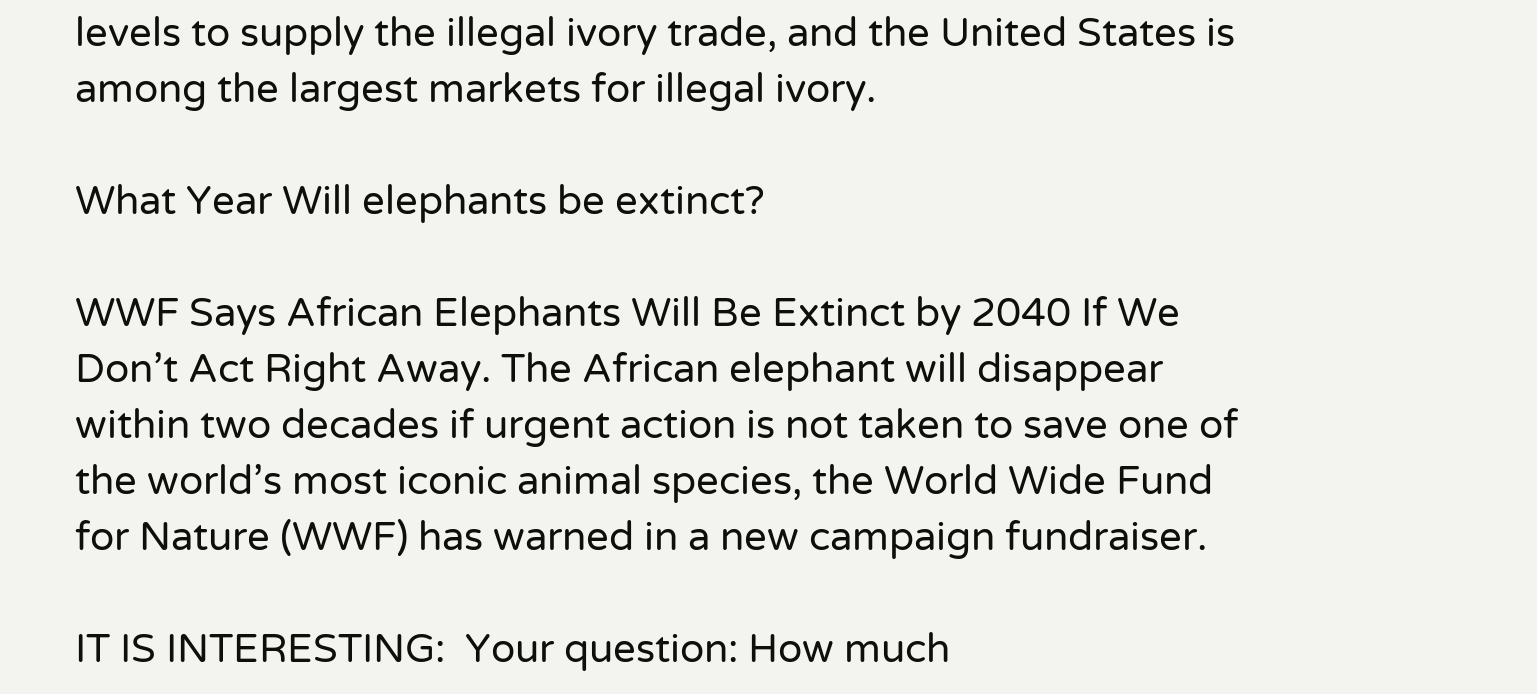levels to supply the illegal ivory trade, and the United States is among the largest markets for illegal ivory.

What Year Will elephants be extinct?

WWF Says African Elephants Will Be Extinct by 2040 If We Don’t Act Right Away. The African elephant will disappear within two decades if urgent action is not taken to save one of the world’s most iconic animal species, the World Wide Fund for Nature (WWF) has warned in a new campaign fundraiser.

IT IS INTERESTING:  Your question: How much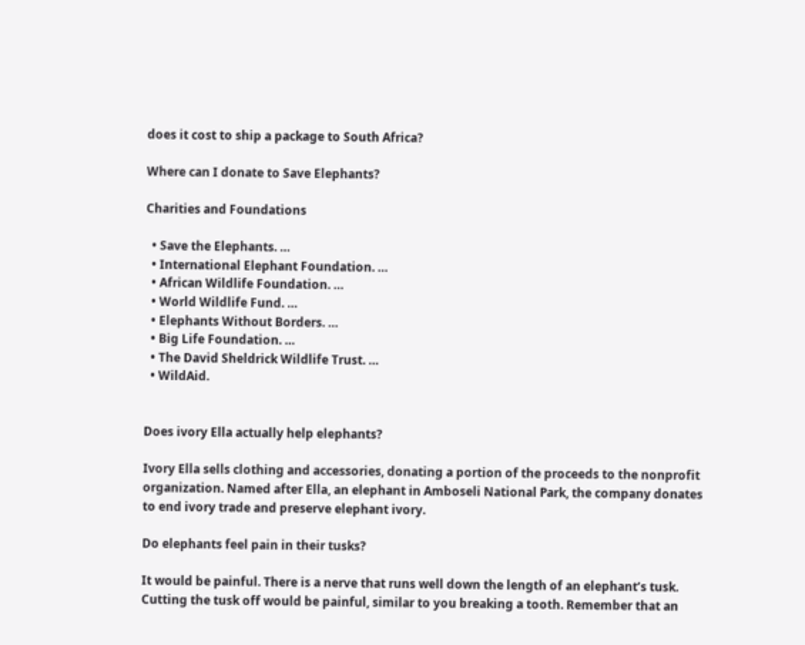does it cost to ship a package to South Africa?

Where can I donate to Save Elephants?

Charities and Foundations

  • Save the Elephants. …
  • International Elephant Foundation. …
  • African Wildlife Foundation. …
  • World Wildlife Fund. …
  • Elephants Without Borders. …
  • Big Life Foundation. …
  • The David Sheldrick Wildlife Trust. …
  • WildAid.


Does ivory Ella actually help elephants?

Ivory Ella sells clothing and accessories, donating a portion of the proceeds to the nonprofit organization. Named after Ella, an elephant in Amboseli National Park, the company donates to end ivory trade and preserve elephant ivory.

Do elephants feel pain in their tusks?

It would be painful. There is a nerve that runs well down the length of an elephant’s tusk. Cutting the tusk off would be painful, similar to you breaking a tooth. Remember that an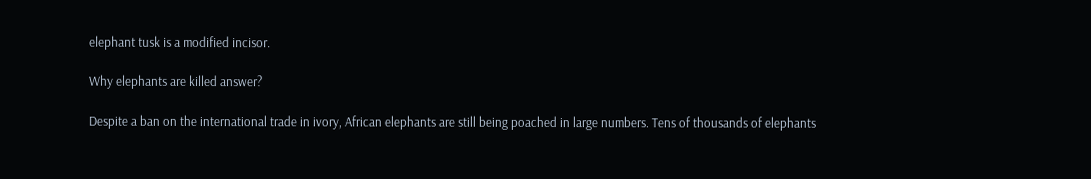elephant tusk is a modified incisor.

Why elephants are killed answer?

Despite a ban on the international trade in ivory, African elephants are still being poached in large numbers. Tens of thousands of elephants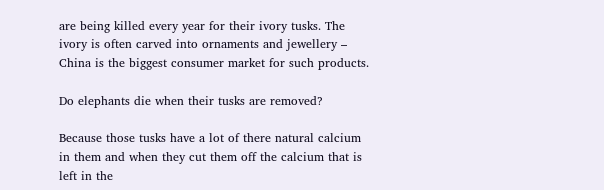are being killed every year for their ivory tusks. The ivory is often carved into ornaments and jewellery – China is the biggest consumer market for such products.

Do elephants die when their tusks are removed?

Because those tusks have a lot of there natural calcium in them and when they cut them off the calcium that is left in the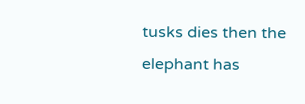tusks dies then the elephant has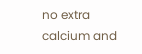no extra calcium and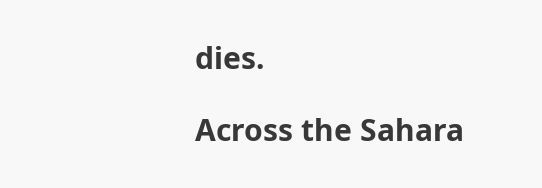dies.

Across the Sahara